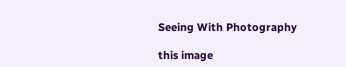Seeing With Photography

this image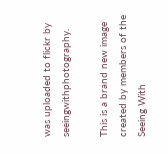was uploaded to flickr by seeingwithphotography.

This is a brand new image created by members of the Seeing With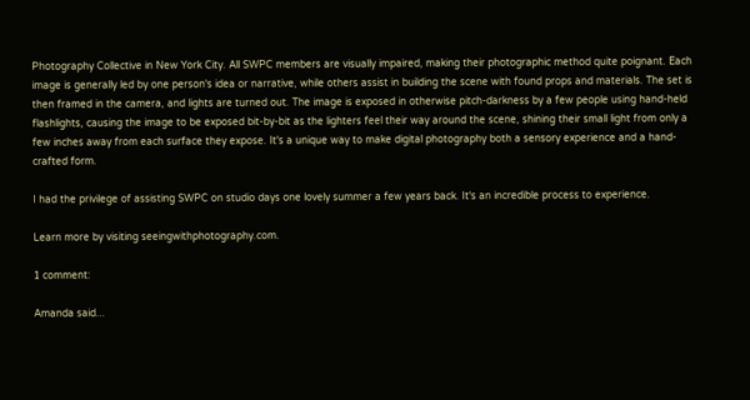Photography Collective in New York City. All SWPC members are visually impaired, making their photographic method quite poignant. Each image is generally led by one person's idea or narrative, while others assist in building the scene with found props and materials. The set is then framed in the camera, and lights are turned out. The image is exposed in otherwise pitch-darkness by a few people using hand-held flashlights, causing the image to be exposed bit-by-bit as the lighters feel their way around the scene, shining their small light from only a few inches away from each surface they expose. It's a unique way to make digital photography both a sensory experience and a hand-crafted form.

I had the privilege of assisting SWPC on studio days one lovely summer a few years back. It's an incredible process to experience.

Learn more by visiting seeingwithphotography.com.

1 comment:

Amanda said...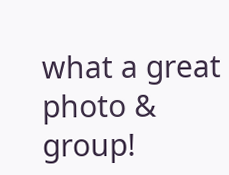what a great photo & group!